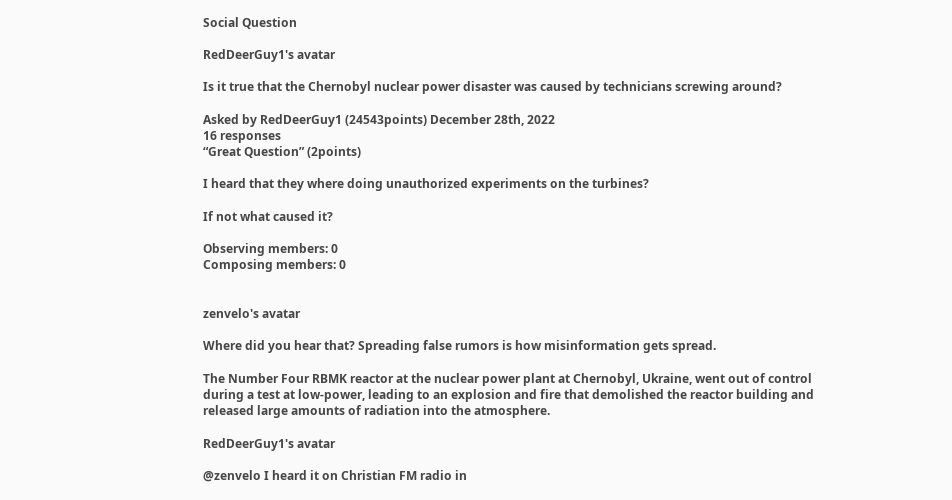Social Question

RedDeerGuy1's avatar

Is it true that the Chernobyl nuclear power disaster was caused by technicians screwing around?

Asked by RedDeerGuy1 (24543points) December 28th, 2022
16 responses
“Great Question” (2points)

I heard that they where doing unauthorized experiments on the turbines?

If not what caused it?

Observing members: 0
Composing members: 0


zenvelo's avatar

Where did you hear that? Spreading false rumors is how misinformation gets spread.

The Number Four RBMK reactor at the nuclear power plant at Chernobyl, Ukraine, went out of control during a test at low-power, leading to an explosion and fire that demolished the reactor building and released large amounts of radiation into the atmosphere.

RedDeerGuy1's avatar

@zenvelo I heard it on Christian FM radio in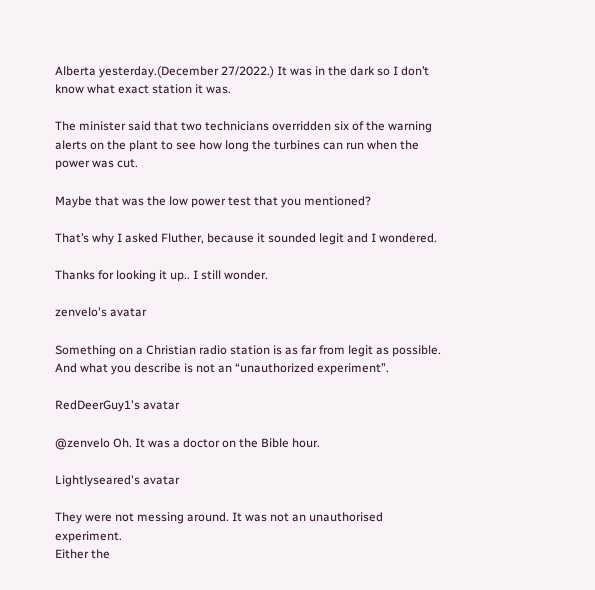Alberta yesterday.(December 27/2022.) It was in the dark so I don’t know what exact station it was.

The minister said that two technicians overridden six of the warning alerts on the plant to see how long the turbines can run when the power was cut.

Maybe that was the low power test that you mentioned?

That’s why I asked Fluther, because it sounded legit and I wondered.

Thanks for looking it up.. I still wonder.

zenvelo's avatar

Something on a Christian radio station is as far from legit as possible. And what you describe is not an “unauthorized experiment”.

RedDeerGuy1's avatar

@zenvelo Oh. It was a doctor on the Bible hour.

Lightlyseared's avatar

They were not messing around. It was not an unauthorised experiment.
Either the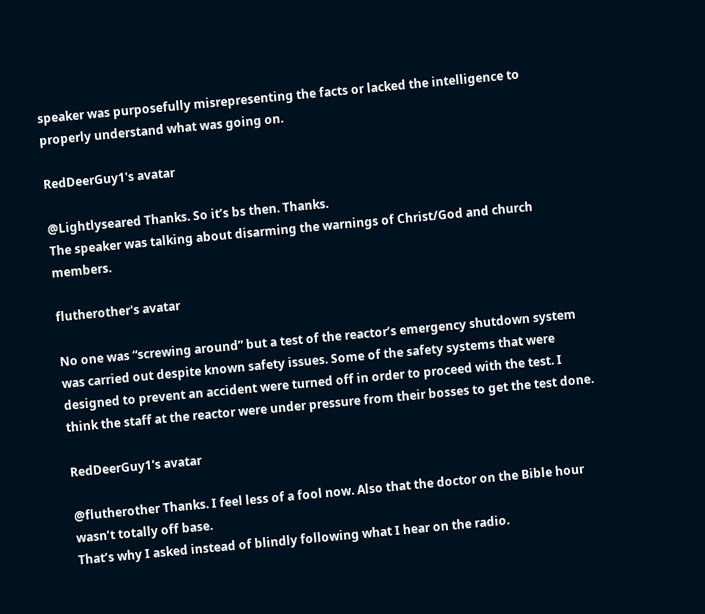speaker was purposefully misrepresenting the facts or lacked the intelligence to properly understand what was going on.

RedDeerGuy1's avatar

@Lightlyseared Thanks. So it’s bs then. Thanks.
The speaker was talking about disarming the warnings of Christ/God and church members.

flutherother's avatar

No one was “screwing around” but a test of the reactor’s emergency shutdown system was carried out despite known safety issues. Some of the safety systems that were designed to prevent an accident were turned off in order to proceed with the test. I think the staff at the reactor were under pressure from their bosses to get the test done.

RedDeerGuy1's avatar

@flutherother Thanks. I feel less of a fool now. Also that the doctor on the Bible hour wasn’t totally off base.
That’s why I asked instead of blindly following what I hear on the radio.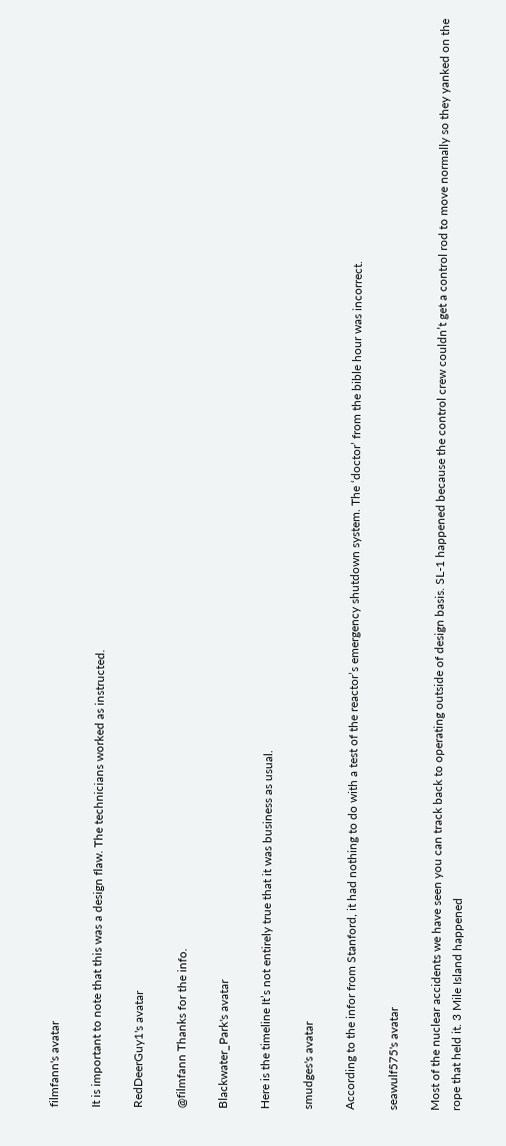filmfann's avatar

It is important to note that this was a design flaw. The technicians worked as instructed.

RedDeerGuy1's avatar

@filmfann Thanks for the info.

Blackwater_Park's avatar

Here is the timeline It’s not entirely true that it was business as usual.

smudges's avatar

According to the infor from Stanford, it had nothing to do with a test of the reactor’s emergency shutdown system. The ‘doctor’ from the bible hour was incorrect.

seawulf575's avatar

Most of the nuclear accidents we have seen you can track back to operating outside of design basis. SL-1 happened because the control crew couldn’t get a control rod to move normally so they yanked on the rope that held it. 3 Mile Island happened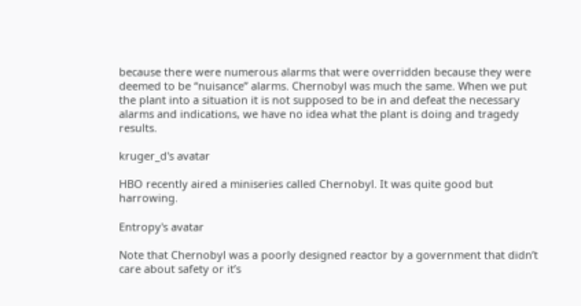because there were numerous alarms that were overridden because they were deemed to be “nuisance” alarms. Chernobyl was much the same. When we put the plant into a situation it is not supposed to be in and defeat the necessary alarms and indications, we have no idea what the plant is doing and tragedy results.

kruger_d's avatar

HBO recently aired a miniseries called Chernobyl. It was quite good but harrowing.

Entropy's avatar

Note that Chernobyl was a poorly designed reactor by a government that didn’t care about safety or it’s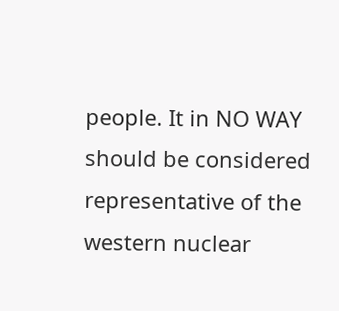people. It in NO WAY should be considered representative of the western nuclear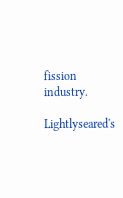fission industry.

Lightlyseared's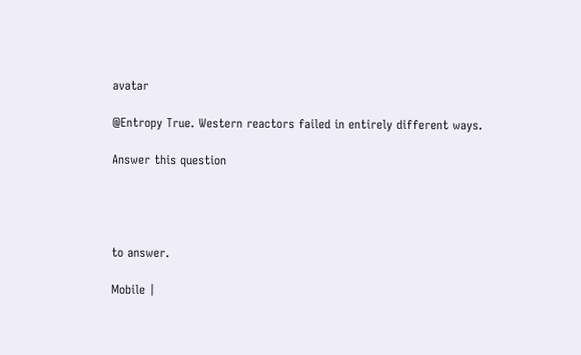avatar

@Entropy True. Western reactors failed in entirely different ways.

Answer this question




to answer.

Mobile |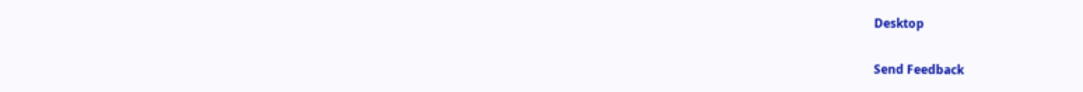Desktop

Send Feedback